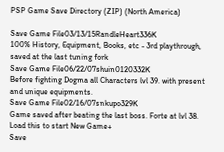PSP Game Save Directory (ZIP) (North America)

Save Game File03/13/15RandleHeart336K
100% History, Equipment, Books, etc - 3rd playthrough, saved at the last tuning fork
Save Game File06/22/07shuin0120332K
Before fighting Dogma all Characters lvl 39. with present and unique equipments.
Save Game File02/16/07snkupo329K
Game saved after beating the last boss. Forte at lvl 38. Load this to start New Game+
Save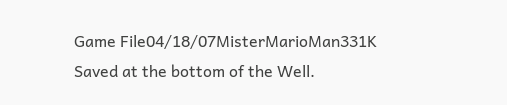Game File04/18/07MisterMarioMan331K
Saved at the bottom of the Well.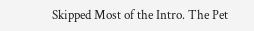Skipped Most of the Intro. The Pet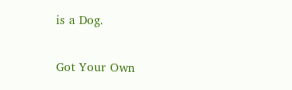is a Dog.

Got Your Own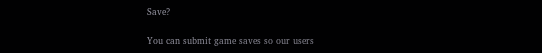Save?

You can submit game saves so our users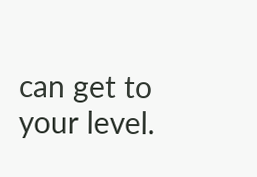can get to your level.